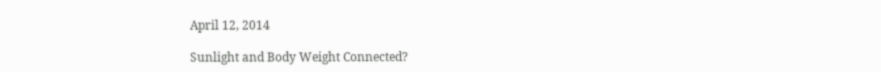April 12, 2014

Sunlight and Body Weight Connected?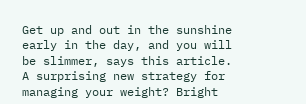Get up and out in the sunshine early in the day, and you will be slimmer, says this article.
A surprising new strategy for managing your weight? Bright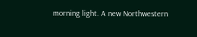morning light. A new Northwestern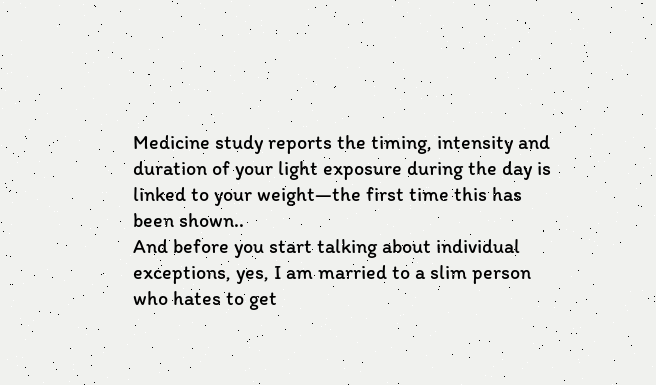Medicine study reports the timing, intensity and duration of your light exposure during the day is linked to your weight—the first time this has been shown..
And before you start talking about individual exceptions, yes, I am married to a slim person who hates to get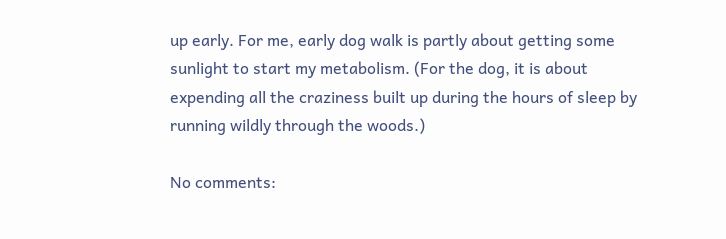up early. For me, early dog walk is partly about getting some sunlight to start my metabolism. (For the dog, it is about expending all the craziness built up during the hours of sleep by running wildly through the woods.)

No comments: